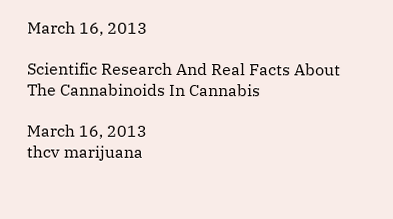March 16, 2013

Scientific Research And Real Facts About The Cannabinoids In Cannabis

March 16, 2013
thcv marijuana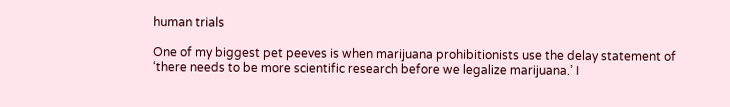human trials

One of my biggest pet peeves is when marijuana prohibitionists use the delay statement of ‘there needs to be more scientific research before we legalize marijuana.’ I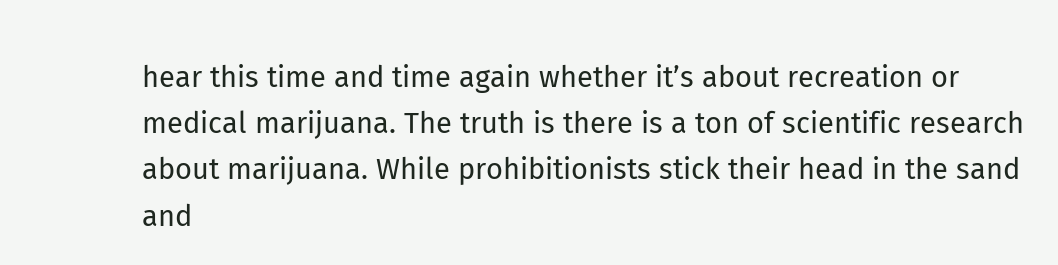hear this time and time again whether it’s about recreation or medical marijuana. The truth is there is a ton of scientific research about marijuana. While prohibitionists stick their head in the sand and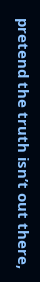pretend the truth isn’t out there,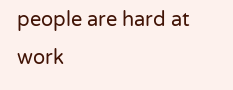people are hard at work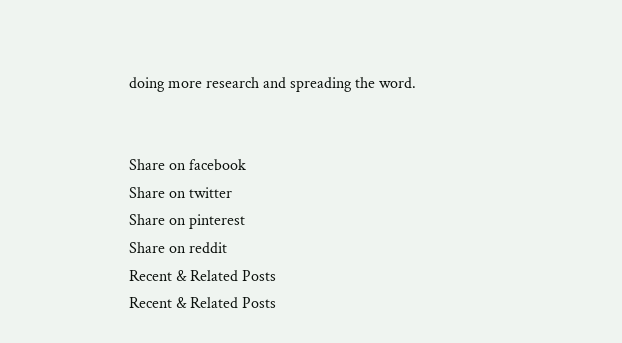doing more research and spreading the word.


Share on facebook
Share on twitter
Share on pinterest
Share on reddit
Recent & Related Posts
Recent & Related Posts